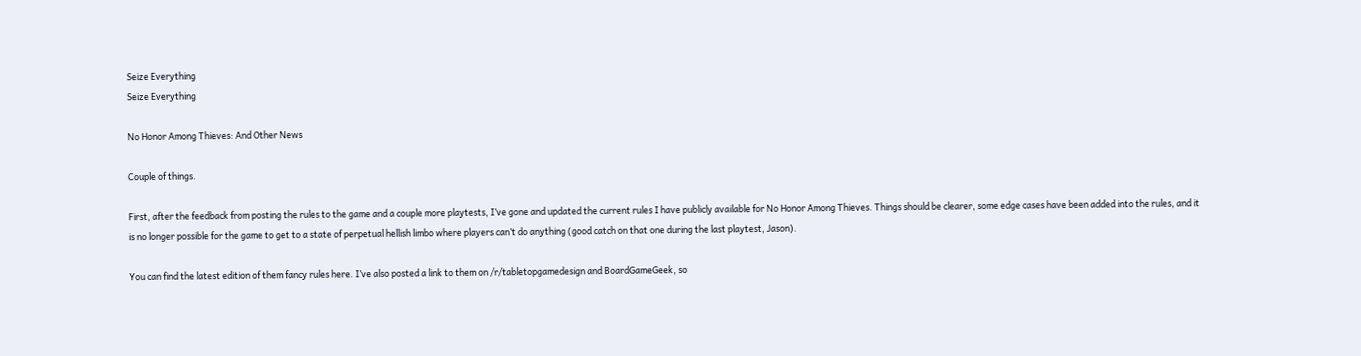Seize Everything
Seize Everything

No Honor Among Thieves: And Other News

Couple of things.

First, after the feedback from posting the rules to the game and a couple more playtests, I’ve gone and updated the current rules I have publicly available for No Honor Among Thieves. Things should be clearer, some edge cases have been added into the rules, and it is no longer possible for the game to get to a state of perpetual hellish limbo where players can’t do anything (good catch on that one during the last playtest, Jason).

You can find the latest edition of them fancy rules here. I’ve also posted a link to them on /r/tabletopgamedesign and BoardGameGeek, so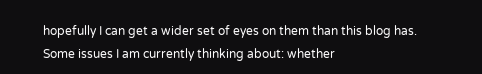hopefully I can get a wider set of eyes on them than this blog has. Some issues I am currently thinking about: whether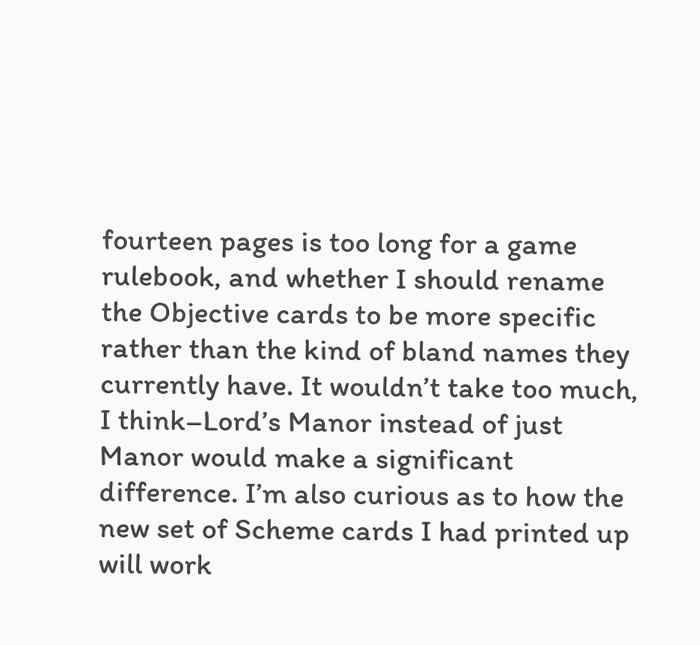fourteen pages is too long for a game rulebook, and whether I should rename the Objective cards to be more specific rather than the kind of bland names they currently have. It wouldn’t take too much, I think–Lord’s Manor instead of just Manor would make a significant difference. I’m also curious as to how the new set of Scheme cards I had printed up will work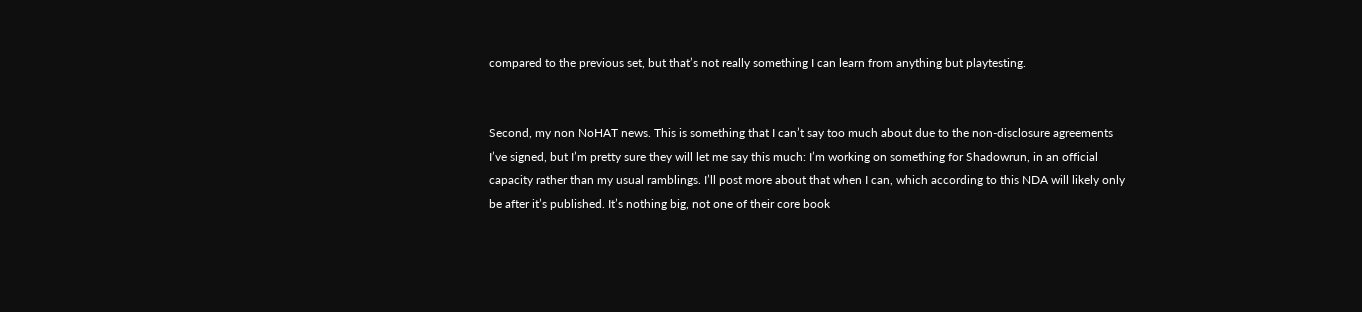compared to the previous set, but that’s not really something I can learn from anything but playtesting.


Second, my non NoHAT news. This is something that I can’t say too much about due to the non-disclosure agreements I’ve signed, but I’m pretty sure they will let me say this much: I’m working on something for Shadowrun, in an official capacity rather than my usual ramblings. I’ll post more about that when I can, which according to this NDA will likely only be after it’s published. It’s nothing big, not one of their core book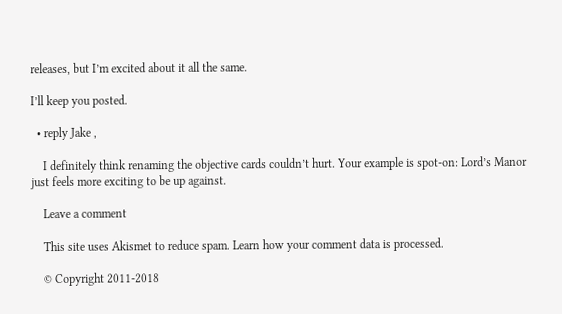releases, but I’m excited about it all the same.

I’ll keep you posted.

  • reply Jake ,

    I definitely think renaming the objective cards couldn’t hurt. Your example is spot-on: Lord’s Manor just feels more exciting to be up against.

    Leave a comment

    This site uses Akismet to reduce spam. Learn how your comment data is processed.

    © Copyright 2011-2018